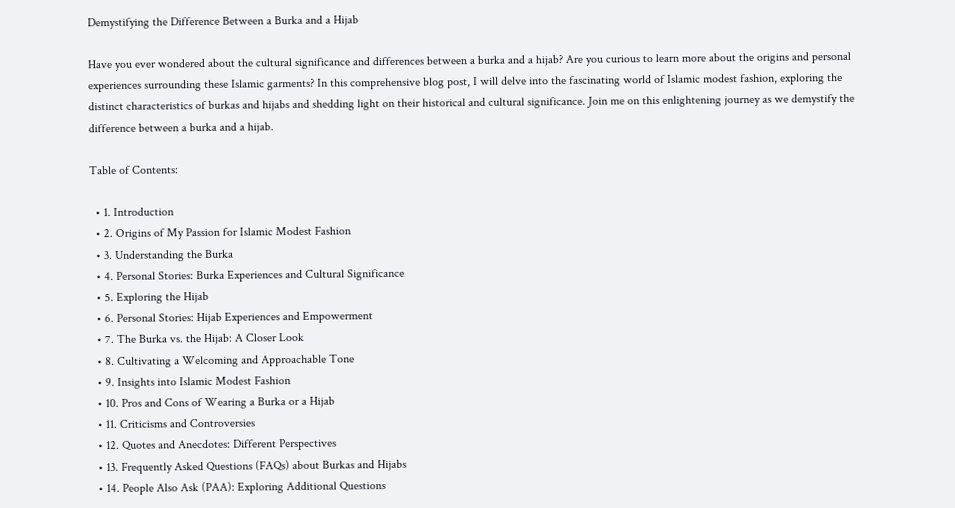Demystifying the Difference Between a Burka and a Hijab

Have you ever wondered about the cultural significance and differences between a burka and a hijab? Are you curious to learn more about the origins and personal experiences surrounding these Islamic garments? In this comprehensive blog post, I will delve into the fascinating world of Islamic modest fashion, exploring the distinct characteristics of burkas and hijabs and shedding light on their historical and cultural significance. Join me on this enlightening journey as we demystify the difference between a burka and a hijab.

Table of Contents:

  • 1. Introduction
  • 2. Origins of My Passion for Islamic Modest Fashion
  • 3. Understanding the Burka
  • 4. Personal Stories: Burka Experiences and Cultural Significance
  • 5. Exploring the Hijab
  • 6. Personal Stories: Hijab Experiences and Empowerment
  • 7. The Burka vs. the Hijab: A Closer Look
  • 8. Cultivating a Welcoming and Approachable Tone
  • 9. Insights into Islamic Modest Fashion
  • 10. Pros and Cons of Wearing a Burka or a Hijab
  • 11. Criticisms and Controversies
  • 12. Quotes and Anecdotes: Different Perspectives
  • 13. Frequently Asked Questions (FAQs) about Burkas and Hijabs
  • 14. People Also Ask (PAA): Exploring Additional Questions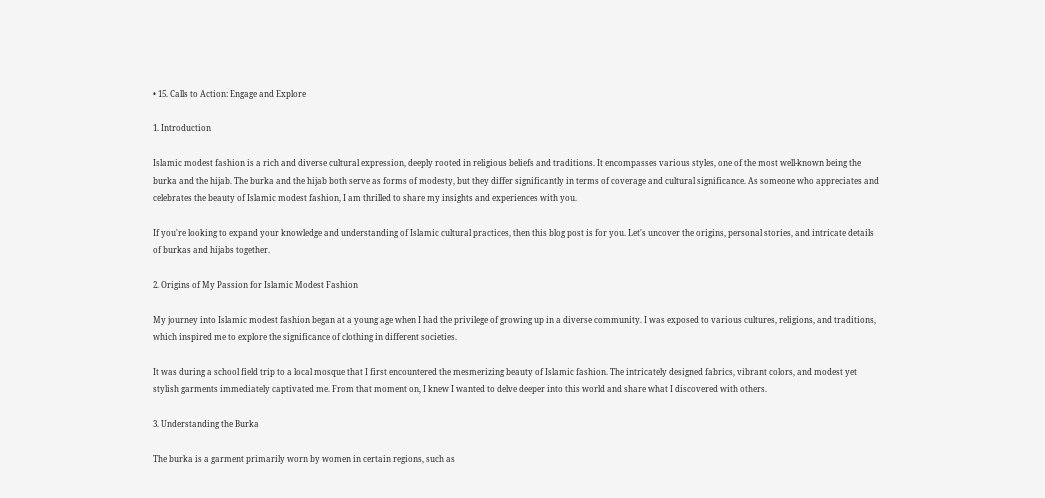• 15. Calls to Action: Engage and Explore

1. Introduction

Islamic modest fashion is a rich and diverse cultural expression, deeply rooted in religious beliefs and traditions. It encompasses various styles, one of the most well-known being the burka and the hijab. The burka and the hijab both serve as forms of modesty, but they differ significantly in terms of coverage and cultural significance. As someone who appreciates and celebrates the beauty of Islamic modest fashion, I am thrilled to share my insights and experiences with you.

If you're looking to expand your knowledge and understanding of Islamic cultural practices, then this blog post is for you. Let's uncover the origins, personal stories, and intricate details of burkas and hijabs together.

2. Origins of My Passion for Islamic Modest Fashion

My journey into Islamic modest fashion began at a young age when I had the privilege of growing up in a diverse community. I was exposed to various cultures, religions, and traditions, which inspired me to explore the significance of clothing in different societies.

It was during a school field trip to a local mosque that I first encountered the mesmerizing beauty of Islamic fashion. The intricately designed fabrics, vibrant colors, and modest yet stylish garments immediately captivated me. From that moment on, I knew I wanted to delve deeper into this world and share what I discovered with others.

3. Understanding the Burka

The burka is a garment primarily worn by women in certain regions, such as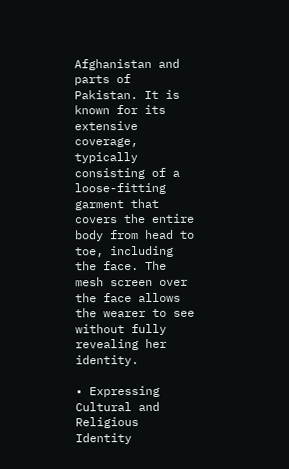Afghanistan and parts of Pakistan. It is known for its extensive coverage, typically consisting of a loose-fitting garment that covers the entire body from head to toe, including the face. The mesh screen over the face allows the wearer to see without fully revealing her identity.

• Expressing Cultural and Religious Identity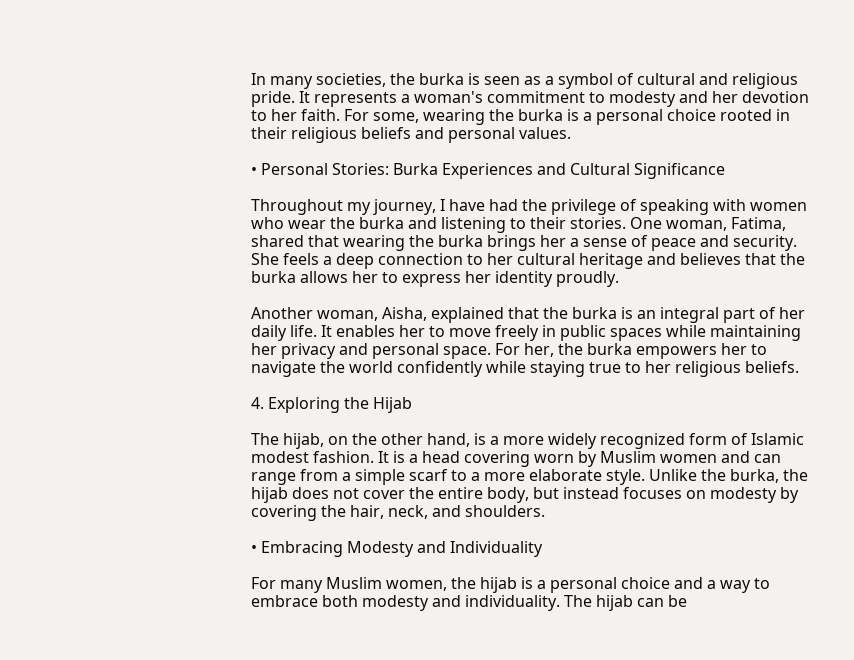In many societies, the burka is seen as a symbol of cultural and religious pride. It represents a woman's commitment to modesty and her devotion to her faith. For some, wearing the burka is a personal choice rooted in their religious beliefs and personal values.

• Personal Stories: Burka Experiences and Cultural Significance

Throughout my journey, I have had the privilege of speaking with women who wear the burka and listening to their stories. One woman, Fatima, shared that wearing the burka brings her a sense of peace and security. She feels a deep connection to her cultural heritage and believes that the burka allows her to express her identity proudly.

Another woman, Aisha, explained that the burka is an integral part of her daily life. It enables her to move freely in public spaces while maintaining her privacy and personal space. For her, the burka empowers her to navigate the world confidently while staying true to her religious beliefs.

4. Exploring the Hijab

The hijab, on the other hand, is a more widely recognized form of Islamic modest fashion. It is a head covering worn by Muslim women and can range from a simple scarf to a more elaborate style. Unlike the burka, the hijab does not cover the entire body, but instead focuses on modesty by covering the hair, neck, and shoulders.

• Embracing Modesty and Individuality

For many Muslim women, the hijab is a personal choice and a way to embrace both modesty and individuality. The hijab can be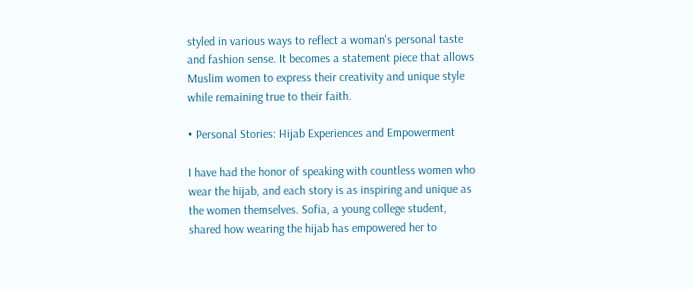styled in various ways to reflect a woman's personal taste and fashion sense. It becomes a statement piece that allows Muslim women to express their creativity and unique style while remaining true to their faith.

• Personal Stories: Hijab Experiences and Empowerment

I have had the honor of speaking with countless women who wear the hijab, and each story is as inspiring and unique as the women themselves. Sofia, a young college student, shared how wearing the hijab has empowered her to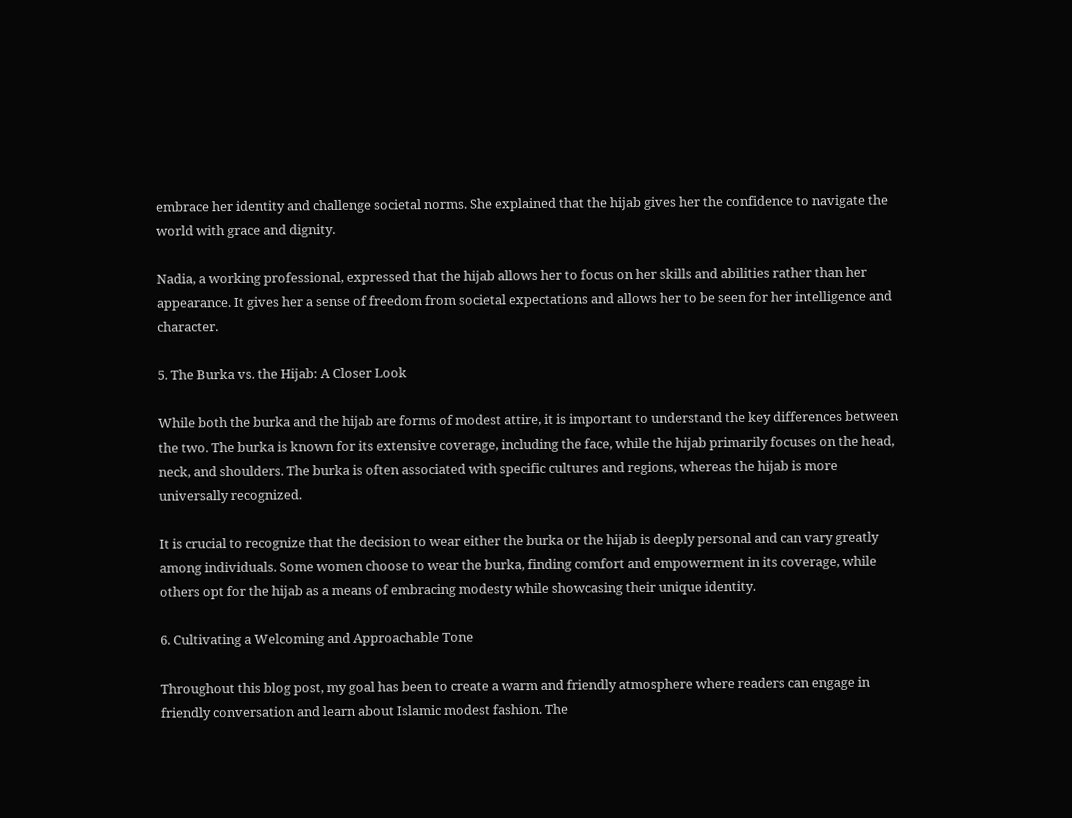embrace her identity and challenge societal norms. She explained that the hijab gives her the confidence to navigate the world with grace and dignity.

Nadia, a working professional, expressed that the hijab allows her to focus on her skills and abilities rather than her appearance. It gives her a sense of freedom from societal expectations and allows her to be seen for her intelligence and character.

5. The Burka vs. the Hijab: A Closer Look

While both the burka and the hijab are forms of modest attire, it is important to understand the key differences between the two. The burka is known for its extensive coverage, including the face, while the hijab primarily focuses on the head, neck, and shoulders. The burka is often associated with specific cultures and regions, whereas the hijab is more universally recognized.

It is crucial to recognize that the decision to wear either the burka or the hijab is deeply personal and can vary greatly among individuals. Some women choose to wear the burka, finding comfort and empowerment in its coverage, while others opt for the hijab as a means of embracing modesty while showcasing their unique identity.

6. Cultivating a Welcoming and Approachable Tone

Throughout this blog post, my goal has been to create a warm and friendly atmosphere where readers can engage in friendly conversation and learn about Islamic modest fashion. The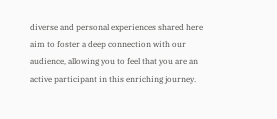diverse and personal experiences shared here aim to foster a deep connection with our audience, allowing you to feel that you are an active participant in this enriching journey.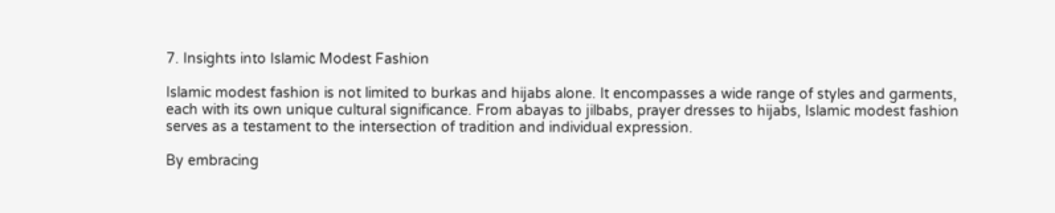7. Insights into Islamic Modest Fashion

Islamic modest fashion is not limited to burkas and hijabs alone. It encompasses a wide range of styles and garments, each with its own unique cultural significance. From abayas to jilbabs, prayer dresses to hijabs, Islamic modest fashion serves as a testament to the intersection of tradition and individual expression.

By embracing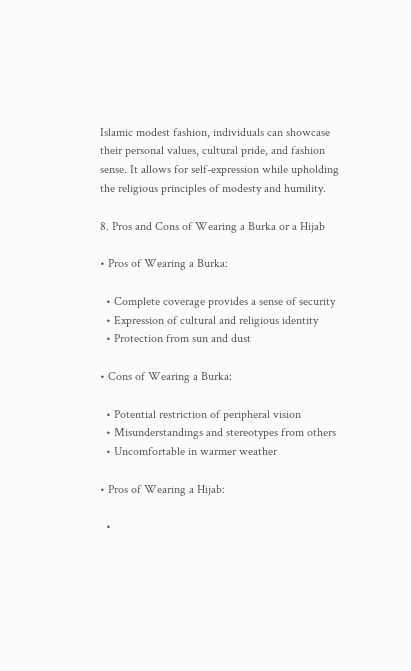Islamic modest fashion, individuals can showcase their personal values, cultural pride, and fashion sense. It allows for self-expression while upholding the religious principles of modesty and humility.

8. Pros and Cons of Wearing a Burka or a Hijab

• Pros of Wearing a Burka:

  • Complete coverage provides a sense of security
  • Expression of cultural and religious identity
  • Protection from sun and dust

• Cons of Wearing a Burka:

  • Potential restriction of peripheral vision
  • Misunderstandings and stereotypes from others
  • Uncomfortable in warmer weather

• Pros of Wearing a Hijab:

  •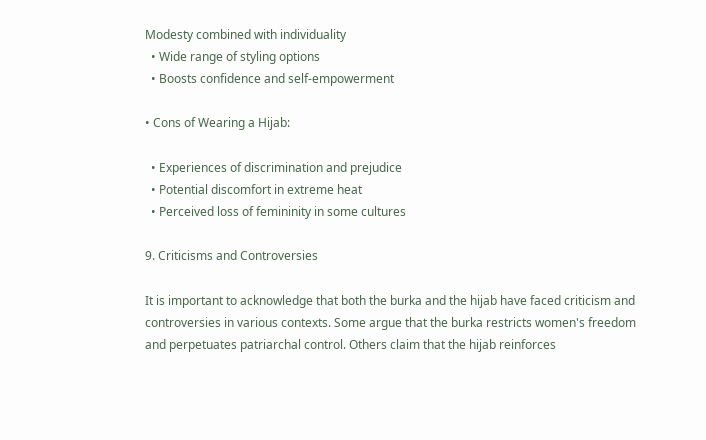Modesty combined with individuality
  • Wide range of styling options
  • Boosts confidence and self-empowerment

• Cons of Wearing a Hijab:

  • Experiences of discrimination and prejudice
  • Potential discomfort in extreme heat
  • Perceived loss of femininity in some cultures

9. Criticisms and Controversies

It is important to acknowledge that both the burka and the hijab have faced criticism and controversies in various contexts. Some argue that the burka restricts women's freedom and perpetuates patriarchal control. Others claim that the hijab reinforces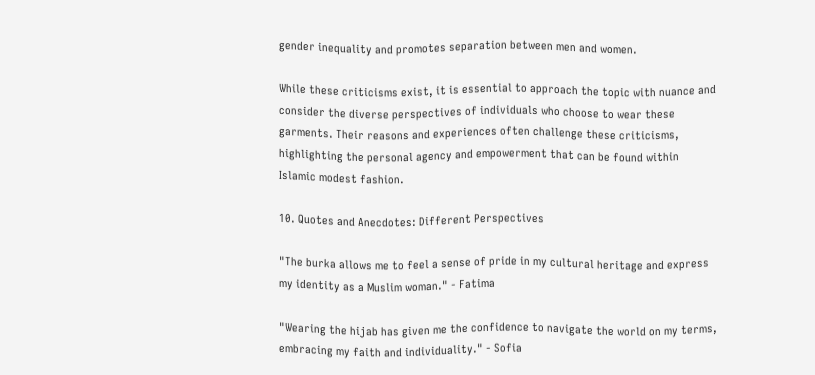gender inequality and promotes separation between men and women.

While these criticisms exist, it is essential to approach the topic with nuance and consider the diverse perspectives of individuals who choose to wear these garments. Their reasons and experiences often challenge these criticisms, highlighting the personal agency and empowerment that can be found within Islamic modest fashion.

10. Quotes and Anecdotes: Different Perspectives

"The burka allows me to feel a sense of pride in my cultural heritage and express my identity as a Muslim woman." - Fatima

"Wearing the hijab has given me the confidence to navigate the world on my terms, embracing my faith and individuality." - Sofia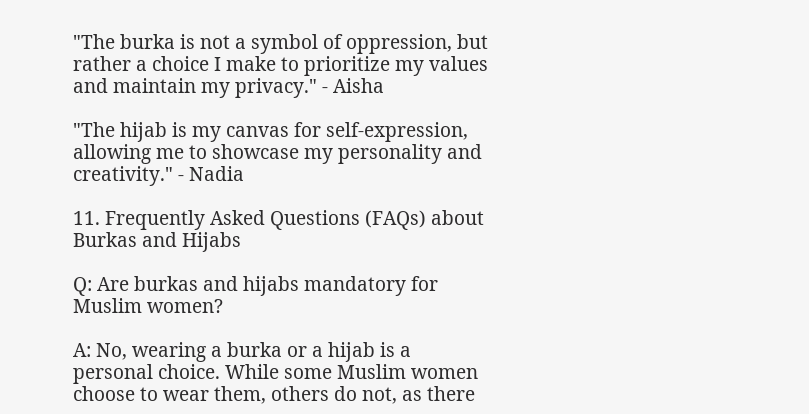"The burka is not a symbol of oppression, but rather a choice I make to prioritize my values and maintain my privacy." - Aisha

"The hijab is my canvas for self-expression, allowing me to showcase my personality and creativity." - Nadia

11. Frequently Asked Questions (FAQs) about Burkas and Hijabs

Q: Are burkas and hijabs mandatory for Muslim women?

A: No, wearing a burka or a hijab is a personal choice. While some Muslim women choose to wear them, others do not, as there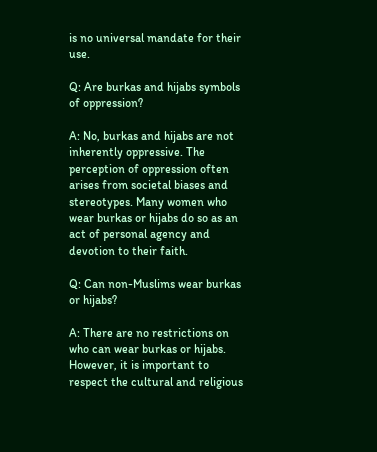is no universal mandate for their use.

Q: Are burkas and hijabs symbols of oppression?

A: No, burkas and hijabs are not inherently oppressive. The perception of oppression often arises from societal biases and stereotypes. Many women who wear burkas or hijabs do so as an act of personal agency and devotion to their faith.

Q: Can non-Muslims wear burkas or hijabs?

A: There are no restrictions on who can wear burkas or hijabs. However, it is important to respect the cultural and religious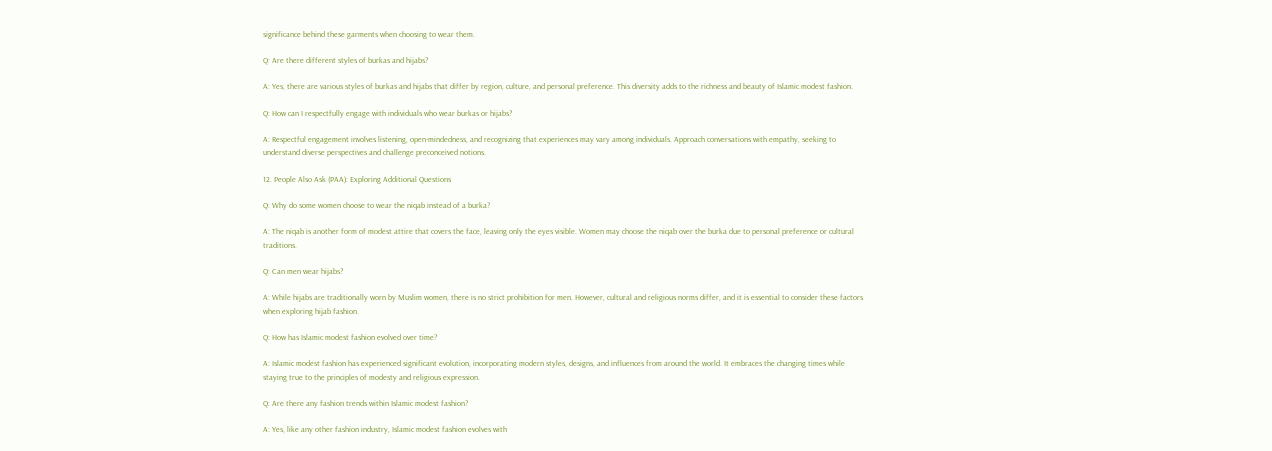significance behind these garments when choosing to wear them.

Q: Are there different styles of burkas and hijabs?

A: Yes, there are various styles of burkas and hijabs that differ by region, culture, and personal preference. This diversity adds to the richness and beauty of Islamic modest fashion.

Q: How can I respectfully engage with individuals who wear burkas or hijabs?

A: Respectful engagement involves listening, open-mindedness, and recognizing that experiences may vary among individuals. Approach conversations with empathy, seeking to understand diverse perspectives and challenge preconceived notions.

12. People Also Ask (PAA): Exploring Additional Questions

Q: Why do some women choose to wear the niqab instead of a burka?

A: The niqab is another form of modest attire that covers the face, leaving only the eyes visible. Women may choose the niqab over the burka due to personal preference or cultural traditions.

Q: Can men wear hijabs?

A: While hijabs are traditionally worn by Muslim women, there is no strict prohibition for men. However, cultural and religious norms differ, and it is essential to consider these factors when exploring hijab fashion.

Q: How has Islamic modest fashion evolved over time?

A: Islamic modest fashion has experienced significant evolution, incorporating modern styles, designs, and influences from around the world. It embraces the changing times while staying true to the principles of modesty and religious expression.

Q: Are there any fashion trends within Islamic modest fashion?

A: Yes, like any other fashion industry, Islamic modest fashion evolves with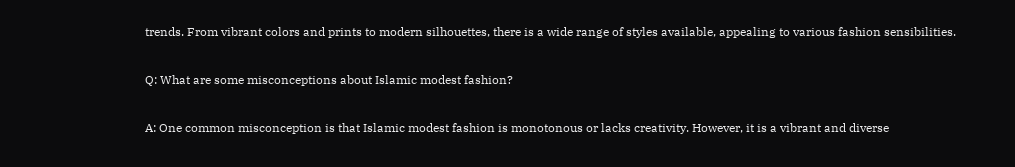trends. From vibrant colors and prints to modern silhouettes, there is a wide range of styles available, appealing to various fashion sensibilities.

Q: What are some misconceptions about Islamic modest fashion?

A: One common misconception is that Islamic modest fashion is monotonous or lacks creativity. However, it is a vibrant and diverse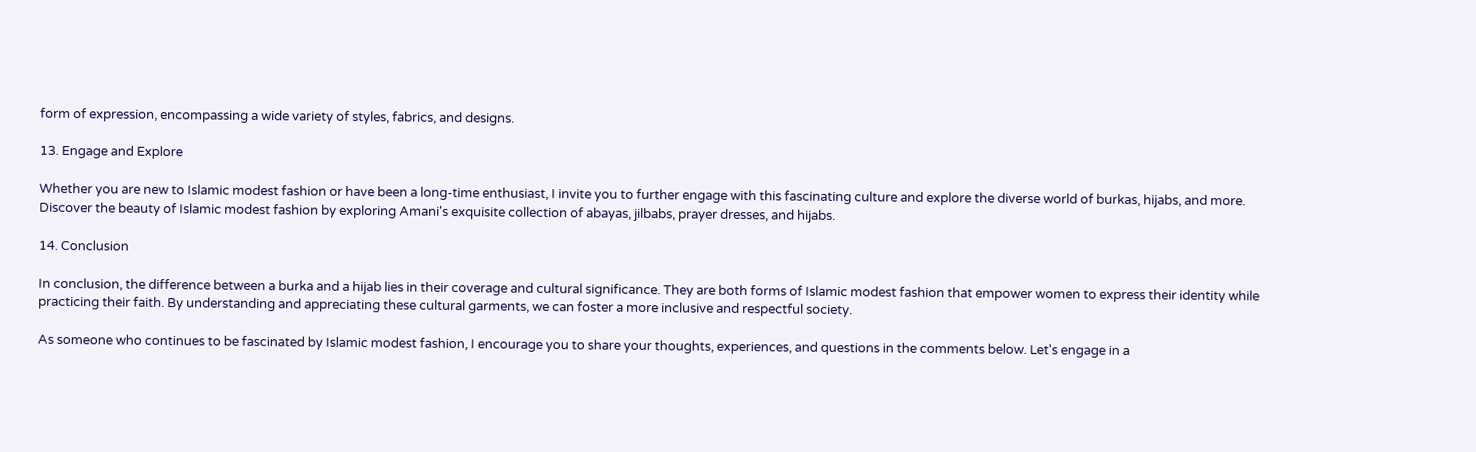form of expression, encompassing a wide variety of styles, fabrics, and designs.

13. Engage and Explore

Whether you are new to Islamic modest fashion or have been a long-time enthusiast, I invite you to further engage with this fascinating culture and explore the diverse world of burkas, hijabs, and more. Discover the beauty of Islamic modest fashion by exploring Amani's exquisite collection of abayas, jilbabs, prayer dresses, and hijabs.

14. Conclusion

In conclusion, the difference between a burka and a hijab lies in their coverage and cultural significance. They are both forms of Islamic modest fashion that empower women to express their identity while practicing their faith. By understanding and appreciating these cultural garments, we can foster a more inclusive and respectful society.

As someone who continues to be fascinated by Islamic modest fashion, I encourage you to share your thoughts, experiences, and questions in the comments below. Let's engage in a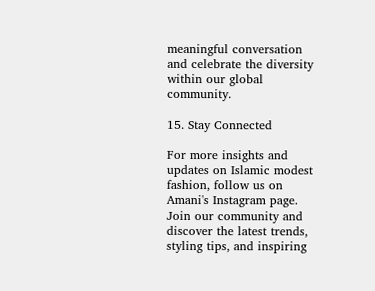meaningful conversation and celebrate the diversity within our global community.

15. Stay Connected

For more insights and updates on Islamic modest fashion, follow us on Amani's Instagram page. Join our community and discover the latest trends, styling tips, and inspiring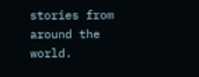stories from around the world.